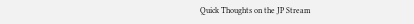Quick Thoughts on the JP Stream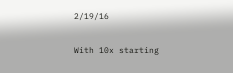2/19/16

With 10x starting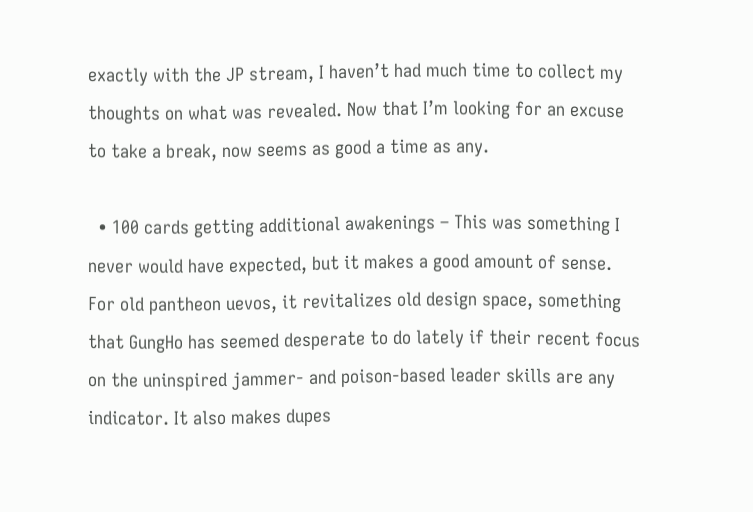exactly with the JP stream, I haven’t had much time to collect my thoughts on what was revealed. Now that I’m looking for an excuse to take a break, now seems as good a time as any.

  • 100 cards getting additional awakenings – This was something I never would have expected, but it makes a good amount of sense. For old pantheon uevos, it revitalizes old design space, something that GungHo has seemed desperate to do lately if their recent focus on the uninspired jammer- and poison-based leader skills are any indicator. It also makes dupes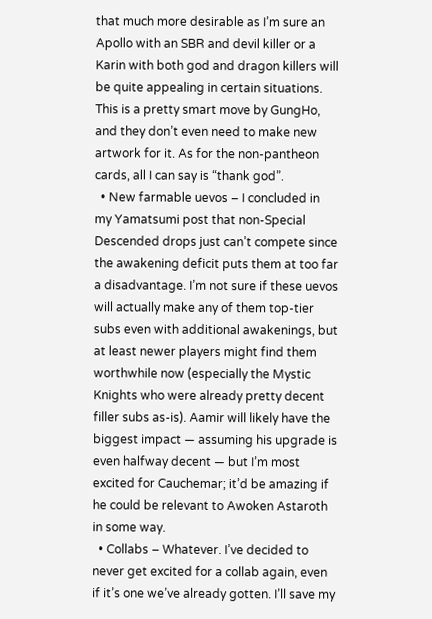that much more desirable as I’m sure an Apollo with an SBR and devil killer or a Karin with both god and dragon killers will be quite appealing in certain situations. This is a pretty smart move by GungHo, and they don’t even need to make new artwork for it. As for the non-pantheon cards, all I can say is “thank god”.
  • New farmable uevos – I concluded in my Yamatsumi post that non-Special Descended drops just can’t compete since the awakening deficit puts them at too far a disadvantage. I’m not sure if these uevos will actually make any of them top-tier subs even with additional awakenings, but at least newer players might find them worthwhile now (especially the Mystic Knights who were already pretty decent filler subs as-is). Aamir will likely have the biggest impact — assuming his upgrade is even halfway decent — but I’m most excited for Cauchemar; it’d be amazing if he could be relevant to Awoken Astaroth in some way.
  • Collabs – Whatever. I’ve decided to never get excited for a collab again, even if it’s one we’ve already gotten. I’ll save my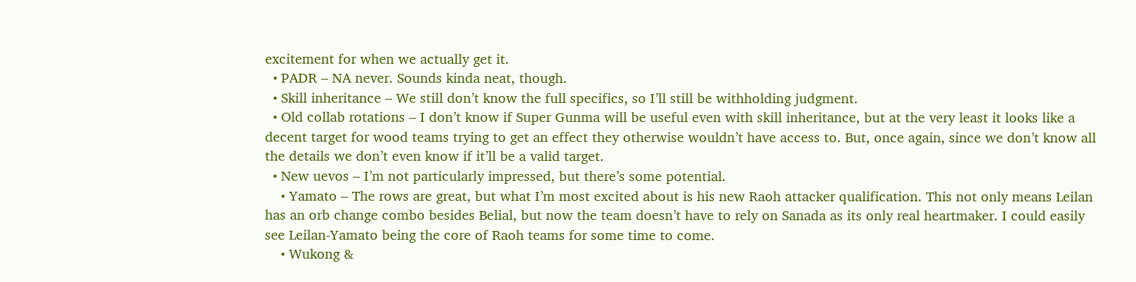excitement for when we actually get it.
  • PADR – NA never. Sounds kinda neat, though.
  • Skill inheritance – We still don’t know the full specifics, so I’ll still be withholding judgment.
  • Old collab rotations – I don’t know if Super Gunma will be useful even with skill inheritance, but at the very least it looks like a decent target for wood teams trying to get an effect they otherwise wouldn’t have access to. But, once again, since we don’t know all the details we don’t even know if it’ll be a valid target.
  • New uevos – I’m not particularly impressed, but there’s some potential.
    • Yamato – The rows are great, but what I’m most excited about is his new Raoh attacker qualification. This not only means Leilan has an orb change combo besides Belial, but now the team doesn’t have to rely on Sanada as its only real heartmaker. I could easily see Leilan-Yamato being the core of Raoh teams for some time to come.
    • Wukong &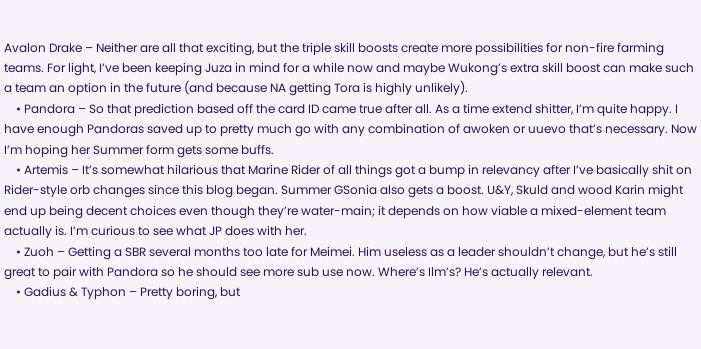Avalon Drake – Neither are all that exciting, but the triple skill boosts create more possibilities for non-fire farming teams. For light, I’ve been keeping Juza in mind for a while now and maybe Wukong’s extra skill boost can make such a team an option in the future (and because NA getting Tora is highly unlikely).
    • Pandora – So that prediction based off the card ID came true after all. As a time extend shitter, I’m quite happy. I have enough Pandoras saved up to pretty much go with any combination of awoken or uuevo that’s necessary. Now I’m hoping her Summer form gets some buffs.
    • Artemis – It’s somewhat hilarious that Marine Rider of all things got a bump in relevancy after I’ve basically shit on Rider-style orb changes since this blog began. Summer GSonia also gets a boost. U&Y, Skuld and wood Karin might end up being decent choices even though they’re water-main; it depends on how viable a mixed-element team actually is. I’m curious to see what JP does with her.
    • Zuoh – Getting a SBR several months too late for Meimei. Him useless as a leader shouldn’t change, but he’s still great to pair with Pandora so he should see more sub use now. Where’s Ilm’s? He’s actually relevant.
    • Gadius & Typhon – Pretty boring, but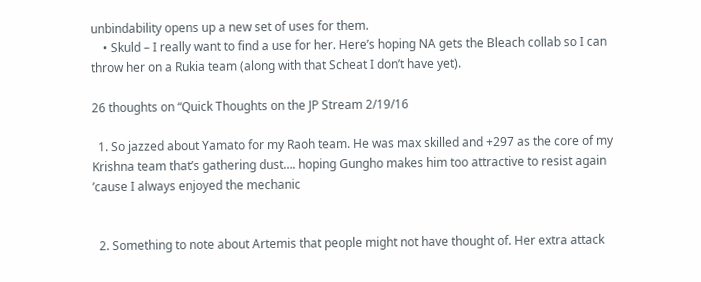unbindability opens up a new set of uses for them.
    • Skuld – I really want to find a use for her. Here’s hoping NA gets the Bleach collab so I can throw her on a Rukia team (along with that Scheat I don’t have yet).

26 thoughts on “Quick Thoughts on the JP Stream 2/19/16

  1. So jazzed about Yamato for my Raoh team. He was max skilled and +297 as the core of my Krishna team that’s gathering dust…. hoping Gungho makes him too attractive to resist again ’cause I always enjoyed the mechanic


  2. Something to note about Artemis that people might not have thought of. Her extra attack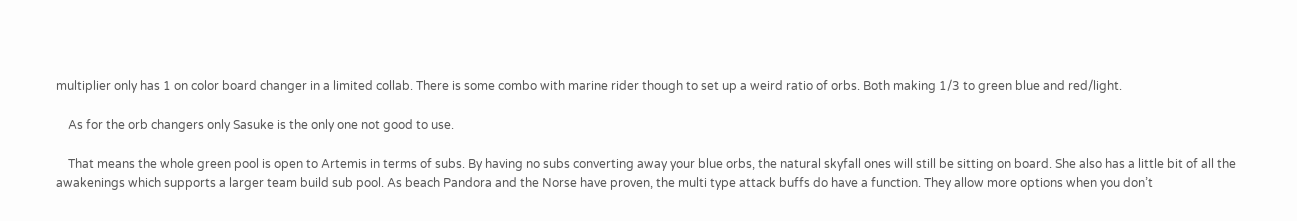multiplier only has 1 on color board changer in a limited collab. There is some combo with marine rider though to set up a weird ratio of orbs. Both making 1/3 to green blue and red/light.

    As for the orb changers only Sasuke is the only one not good to use.

    That means the whole green pool is open to Artemis in terms of subs. By having no subs converting away your blue orbs, the natural skyfall ones will still be sitting on board. She also has a little bit of all the awakenings which supports a larger team build sub pool. As beach Pandora and the Norse have proven, the multi type attack buffs do have a function. They allow more options when you don’t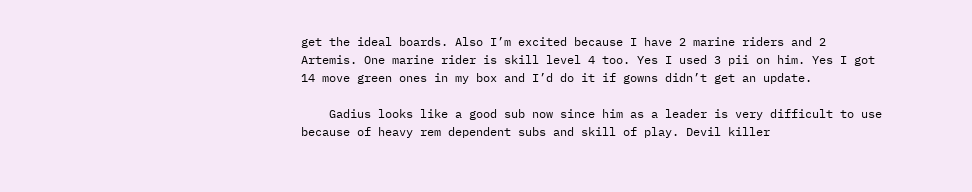get the ideal boards. Also I’m excited because I have 2 marine riders and 2 Artemis. One marine rider is skill level 4 too. Yes I used 3 pii on him. Yes I got 14 move green ones in my box and I’d do it if gowns didn’t get an update.

    Gadius looks like a good sub now since him as a leader is very difficult to use because of heavy rem dependent subs and skill of play. Devil killer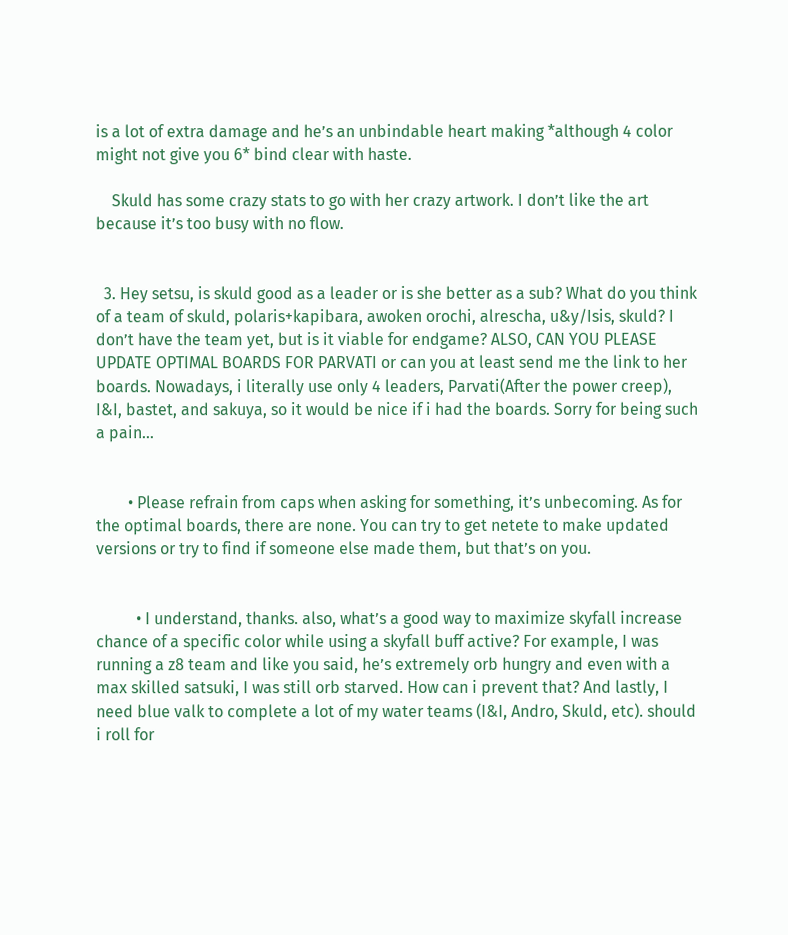is a lot of extra damage and he’s an unbindable heart making *although 4 color might not give you 6* bind clear with haste.

    Skuld has some crazy stats to go with her crazy artwork. I don’t like the art because it’s too busy with no flow.


  3. Hey setsu, is skuld good as a leader or is she better as a sub? What do you think of a team of skuld, polaris+kapibara, awoken orochi, alrescha, u&y/Isis, skuld? I don’t have the team yet, but is it viable for endgame? ALSO, CAN YOU PLEASE UPDATE OPTIMAL BOARDS FOR PARVATI or can you at least send me the link to her boards. Nowadays, i literally use only 4 leaders, Parvati(After the power creep), I&I, bastet, and sakuya, so it would be nice if i had the boards. Sorry for being such a pain…


        • Please refrain from caps when asking for something, it’s unbecoming. As for the optimal boards, there are none. You can try to get netete to make updated versions or try to find if someone else made them, but that’s on you.


          • I understand, thanks. also, what’s a good way to maximize skyfall increase chance of a specific color while using a skyfall buff active? For example, I was running a z8 team and like you said, he’s extremely orb hungry and even with a max skilled satsuki, I was still orb starved. How can i prevent that? And lastly, I need blue valk to complete a lot of my water teams (I&I, Andro, Skuld, etc). should i roll for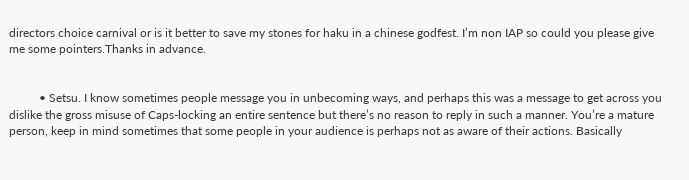directors choice carnival or is it better to save my stones for haku in a chinese godfest. I’m non IAP so could you please give me some pointers.Thanks in advance.


          • Setsu. I know sometimes people message you in unbecoming ways, and perhaps this was a message to get across you dislike the gross misuse of Caps-locking an entire sentence but there’s no reason to reply in such a manner. You’re a mature person, keep in mind sometimes that some people in your audience is perhaps not as aware of their actions. Basically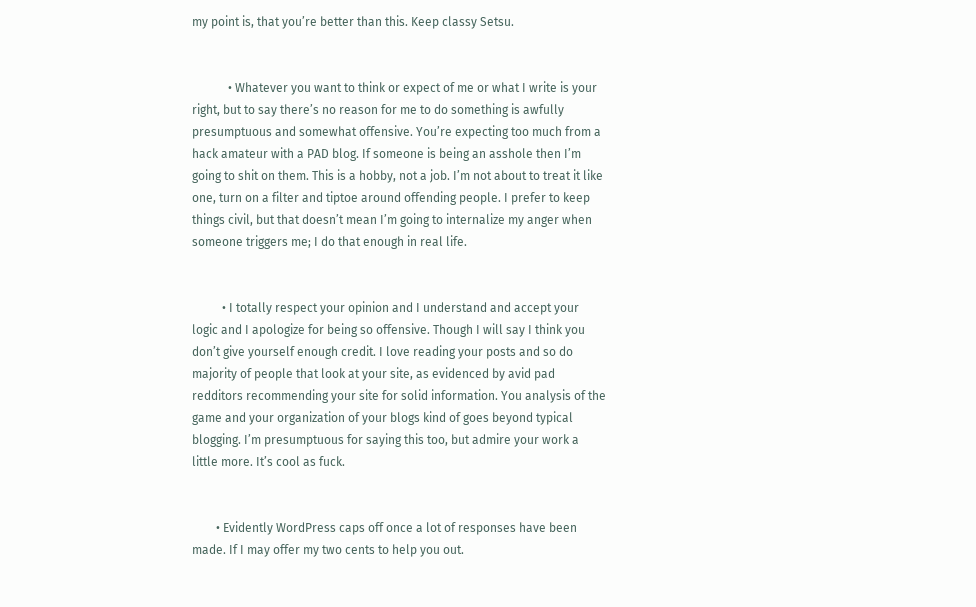my point is, that you’re better than this. Keep classy Setsu.


            • Whatever you want to think or expect of me or what I write is your right, but to say there’s no reason for me to do something is awfully presumptuous and somewhat offensive. You’re expecting too much from a hack amateur with a PAD blog. If someone is being an asshole then I’m going to shit on them. This is a hobby, not a job. I’m not about to treat it like one, turn on a filter and tiptoe around offending people. I prefer to keep things civil, but that doesn’t mean I’m going to internalize my anger when someone triggers me; I do that enough in real life.


          • I totally respect your opinion and I understand and accept your logic and I apologize for being so offensive. Though I will say I think you don’t give yourself enough credit. I love reading your posts and so do majority of people that look at your site, as evidenced by avid pad redditors recommending your site for solid information. You analysis of the game and your organization of your blogs kind of goes beyond typical blogging. I’m presumptuous for saying this too, but admire your work a little more. It’s cool as fuck.


        • Evidently WordPress caps off once a lot of responses have been made. If I may offer my two cents to help you out.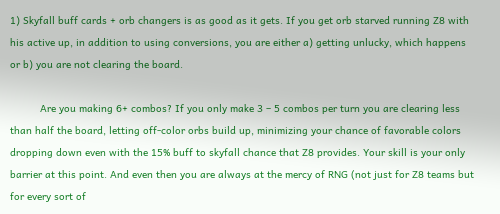1) Skyfall buff cards + orb changers is as good as it gets. If you get orb starved running Z8 with his active up, in addition to using conversions, you are either a) getting unlucky, which happens or b) you are not clearing the board.

          Are you making 6+ combos? If you only make 3 – 5 combos per turn you are clearing less than half the board, letting off-color orbs build up, minimizing your chance of favorable colors dropping down even with the 15% buff to skyfall chance that Z8 provides. Your skill is your only barrier at this point. And even then you are always at the mercy of RNG (not just for Z8 teams but for every sort of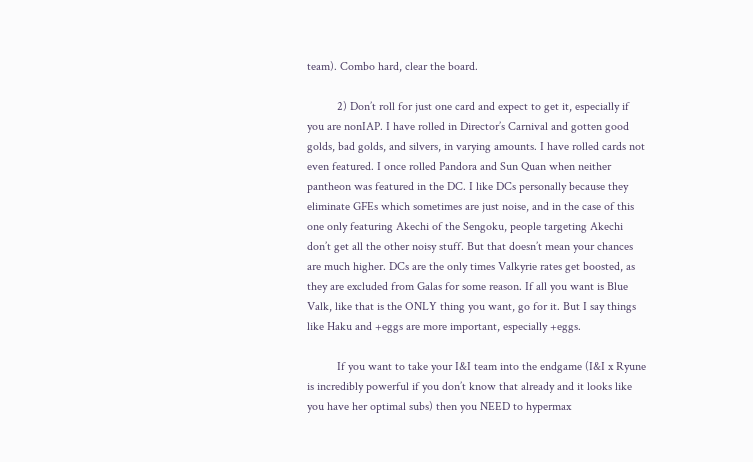team). Combo hard, clear the board.

          2) Don’t roll for just one card and expect to get it, especially if you are nonIAP. I have rolled in Director’s Carnival and gotten good golds, bad golds, and silvers, in varying amounts. I have rolled cards not even featured. I once rolled Pandora and Sun Quan when neither pantheon was featured in the DC. I like DCs personally because they eliminate GFEs which sometimes are just noise, and in the case of this one only featuring Akechi of the Sengoku, people targeting Akechi don’t get all the other noisy stuff. But that doesn’t mean your chances are much higher. DCs are the only times Valkyrie rates get boosted, as they are excluded from Galas for some reason. If all you want is Blue Valk, like that is the ONLY thing you want, go for it. But I say things like Haku and +eggs are more important, especially +eggs.

          If you want to take your I&I team into the endgame (I&I x Ryune is incredibly powerful if you don’t know that already and it looks like you have her optimal subs) then you NEED to hypermax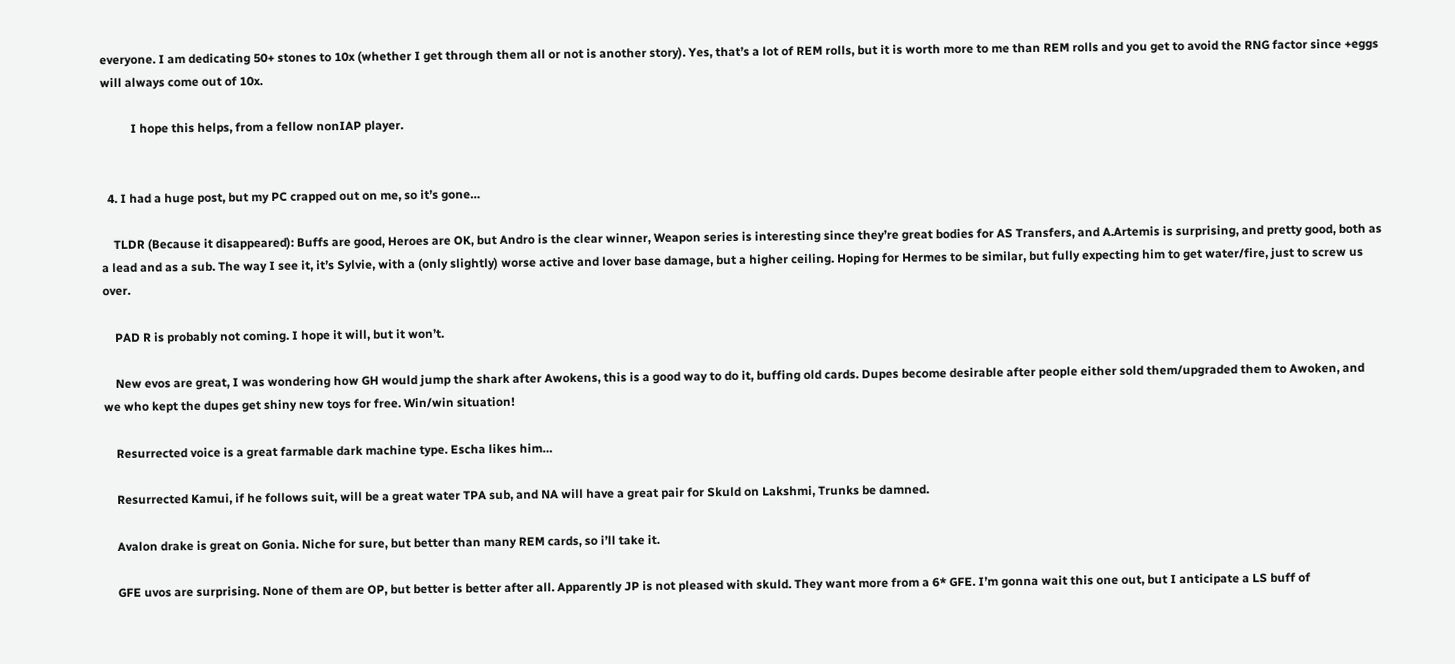everyone. I am dedicating 50+ stones to 10x (whether I get through them all or not is another story). Yes, that’s a lot of REM rolls, but it is worth more to me than REM rolls and you get to avoid the RNG factor since +eggs will always come out of 10x.

          I hope this helps, from a fellow nonIAP player.


  4. I had a huge post, but my PC crapped out on me, so it’s gone…

    TLDR (Because it disappeared): Buffs are good, Heroes are OK, but Andro is the clear winner, Weapon series is interesting since they’re great bodies for AS Transfers, and A.Artemis is surprising, and pretty good, both as a lead and as a sub. The way I see it, it’s Sylvie, with a (only slightly) worse active and lover base damage, but a higher ceiling. Hoping for Hermes to be similar, but fully expecting him to get water/fire, just to screw us over.

    PAD R is probably not coming. I hope it will, but it won’t.

    New evos are great, I was wondering how GH would jump the shark after Awokens, this is a good way to do it, buffing old cards. Dupes become desirable after people either sold them/upgraded them to Awoken, and we who kept the dupes get shiny new toys for free. Win/win situation!

    Resurrected voice is a great farmable dark machine type. Escha likes him…

    Resurrected Kamui, if he follows suit, will be a great water TPA sub, and NA will have a great pair for Skuld on Lakshmi, Trunks be damned.

    Avalon drake is great on Gonia. Niche for sure, but better than many REM cards, so i’ll take it.

    GFE uvos are surprising. None of them are OP, but better is better after all. Apparently JP is not pleased with skuld. They want more from a 6* GFE. I’m gonna wait this one out, but I anticipate a LS buff of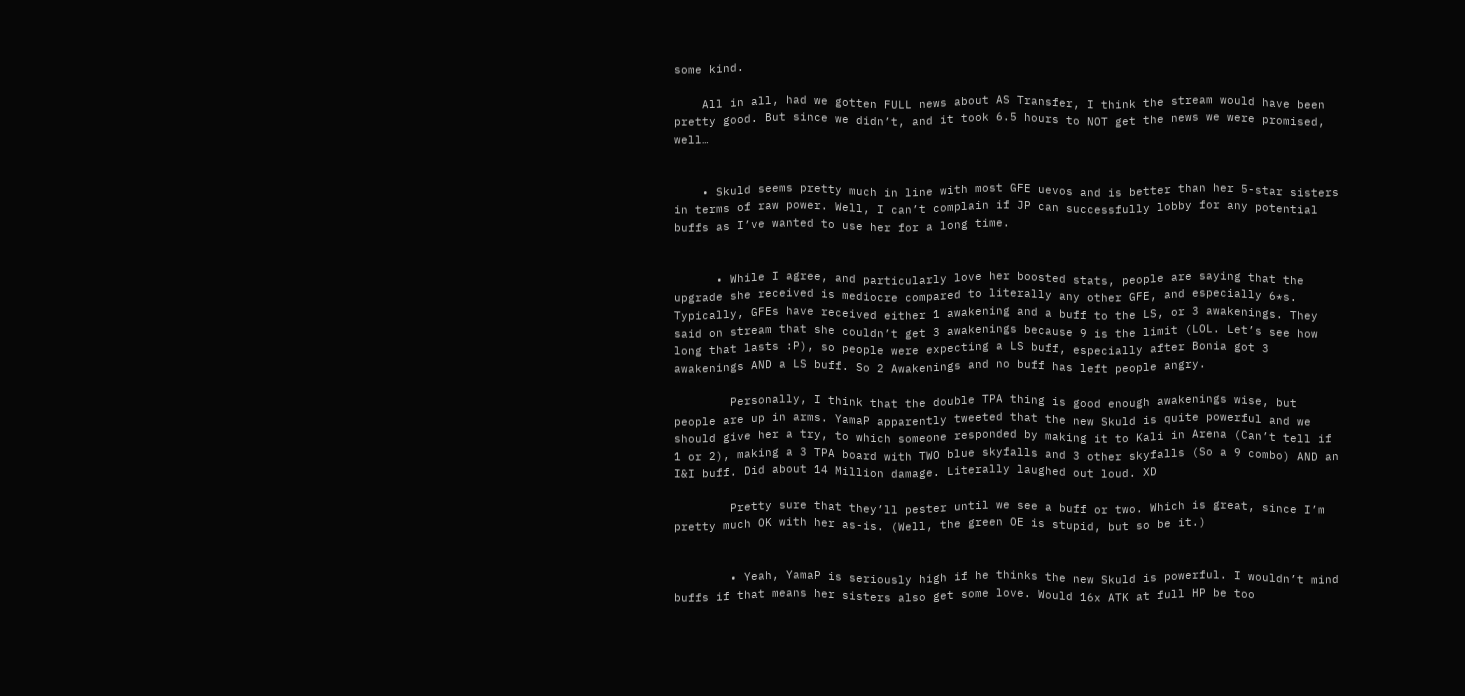some kind.

    All in all, had we gotten FULL news about AS Transfer, I think the stream would have been pretty good. But since we didn’t, and it took 6.5 hours to NOT get the news we were promised, well…


    • Skuld seems pretty much in line with most GFE uevos and is better than her 5-star sisters in terms of raw power. Well, I can’t complain if JP can successfully lobby for any potential buffs as I’ve wanted to use her for a long time.


      • While I agree, and particularly love her boosted stats, people are saying that the upgrade she received is mediocre compared to literally any other GFE, and especially 6*s. Typically, GFEs have received either 1 awakening and a buff to the LS, or 3 awakenings. They said on stream that she couldn’t get 3 awakenings because 9 is the limit (LOL. Let’s see how long that lasts :P), so people were expecting a LS buff, especially after Bonia got 3 awakenings AND a LS buff. So 2 Awakenings and no buff has left people angry.

        Personally, I think that the double TPA thing is good enough awakenings wise, but people are up in arms. YamaP apparently tweeted that the new Skuld is quite powerful and we should give her a try, to which someone responded by making it to Kali in Arena (Can’t tell if 1 or 2), making a 3 TPA board with TWO blue skyfalls and 3 other skyfalls (So a 9 combo) AND an I&I buff. Did about 14 Million damage. Literally laughed out loud. XD

        Pretty sure that they’ll pester until we see a buff or two. Which is great, since I’m pretty much OK with her as-is. (Well, the green OE is stupid, but so be it.)


        • Yeah, YamaP is seriously high if he thinks the new Skuld is powerful. I wouldn’t mind buffs if that means her sisters also get some love. Would 16x ATK at full HP be too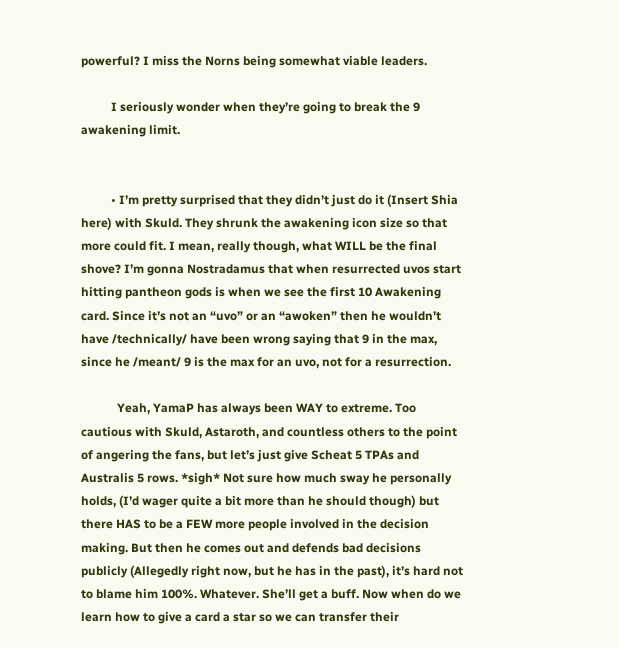powerful? I miss the Norns being somewhat viable leaders.

          I seriously wonder when they’re going to break the 9 awakening limit.


          • I’m pretty surprised that they didn’t just do it (Insert Shia here) with Skuld. They shrunk the awakening icon size so that more could fit. I mean, really though, what WILL be the final shove? I’m gonna Nostradamus that when resurrected uvos start hitting pantheon gods is when we see the first 10 Awakening card. Since it’s not an “uvo” or an “awoken” then he wouldn’t have /technically/ have been wrong saying that 9 in the max, since he /meant/ 9 is the max for an uvo, not for a resurrection.

            Yeah, YamaP has always been WAY to extreme. Too cautious with Skuld, Astaroth, and countless others to the point of angering the fans, but let’s just give Scheat 5 TPAs and Australis 5 rows. *sigh* Not sure how much sway he personally holds, (I’d wager quite a bit more than he should though) but there HAS to be a FEW more people involved in the decision making. But then he comes out and defends bad decisions publicly (Allegedly right now, but he has in the past), it’s hard not to blame him 100%. Whatever. She’ll get a buff. Now when do we learn how to give a card a star so we can transfer their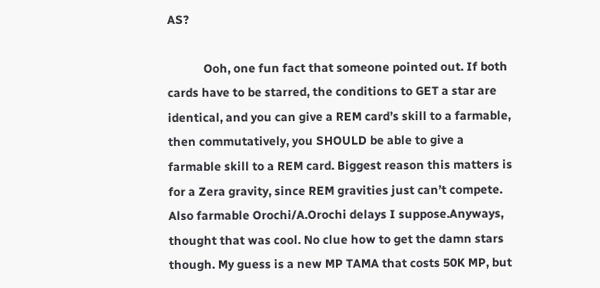AS?

            Ooh, one fun fact that someone pointed out. If both cards have to be starred, the conditions to GET a star are identical, and you can give a REM card’s skill to a farmable, then commutatively, you SHOULD be able to give a farmable skill to a REM card. Biggest reason this matters is for a Zera gravity, since REM gravities just can’t compete. Also farmable Orochi/A.Orochi delays I suppose.Anyways, thought that was cool. No clue how to get the damn stars though. My guess is a new MP TAMA that costs 50K MP, but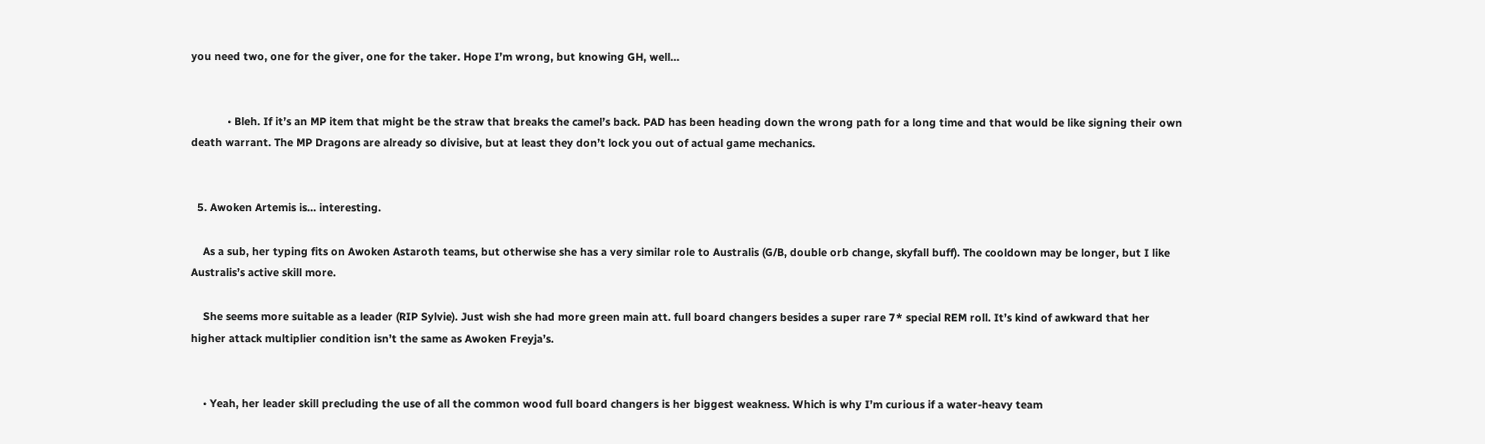you need two, one for the giver, one for the taker. Hope I’m wrong, but knowing GH, well…


            • Bleh. If it’s an MP item that might be the straw that breaks the camel’s back. PAD has been heading down the wrong path for a long time and that would be like signing their own death warrant. The MP Dragons are already so divisive, but at least they don’t lock you out of actual game mechanics.


  5. Awoken Artemis is… interesting.

    As a sub, her typing fits on Awoken Astaroth teams, but otherwise she has a very similar role to Australis (G/B, double orb change, skyfall buff). The cooldown may be longer, but I like Australis’s active skill more.

    She seems more suitable as a leader (RIP Sylvie). Just wish she had more green main att. full board changers besides a super rare 7* special REM roll. It’s kind of awkward that her higher attack multiplier condition isn’t the same as Awoken Freyja’s.


    • Yeah, her leader skill precluding the use of all the common wood full board changers is her biggest weakness. Which is why I’m curious if a water-heavy team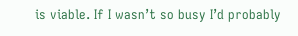is viable. If I wasn’t so busy I’d probably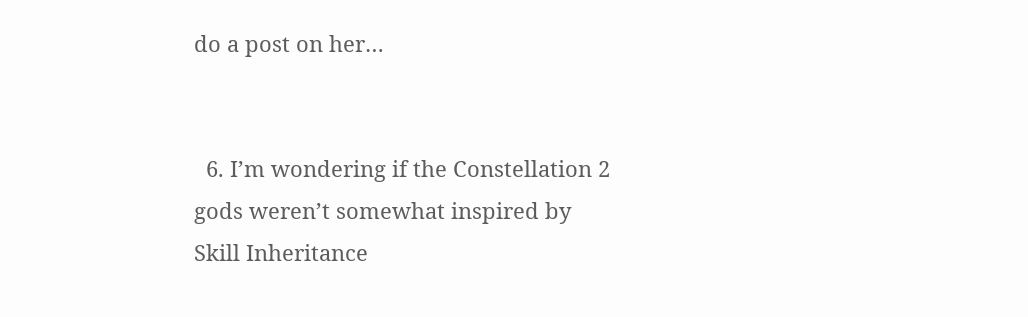do a post on her…


  6. I’m wondering if the Constellation 2 gods weren’t somewhat inspired by Skill Inheritance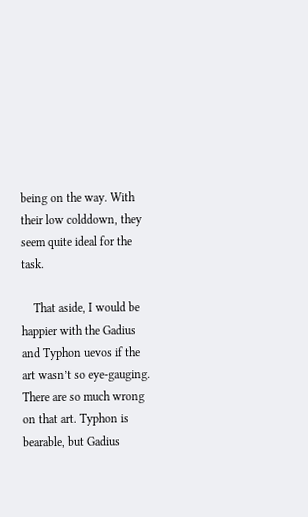being on the way. With their low colddown, they seem quite ideal for the task.

    That aside, I would be happier with the Gadius and Typhon uevos if the art wasn’t so eye-gauging. There are so much wrong on that art. Typhon is bearable, but Gadius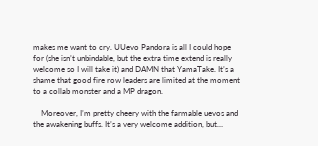makes me want to cry. UUevo Pandora is all I could hope for (she isn’t unbindable, but the extra time extend is really welcome so I will take it) and DAMN that YamaTake. It’s a shame that good fire row leaders are limited at the moment to a collab monster and a MP dragon.

    Moreover, I’m pretty cheery with the farmable uevos and the awakening buffs. It’s a very welcome addition, but…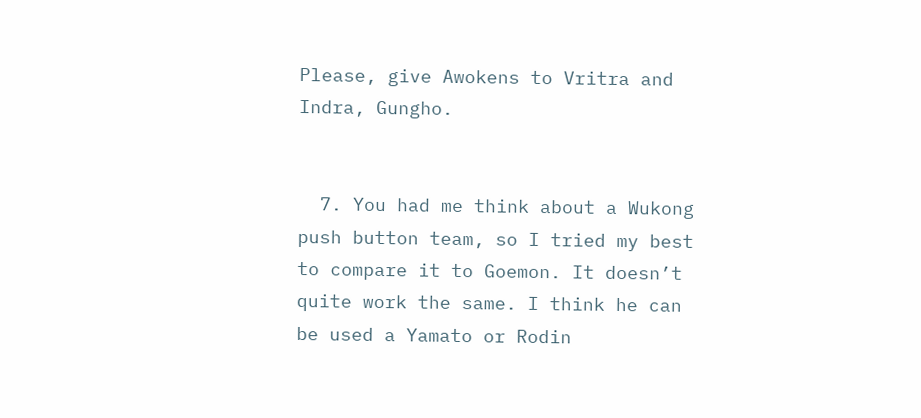Please, give Awokens to Vritra and Indra, Gungho.


  7. You had me think about a Wukong push button team, so I tried my best to compare it to Goemon. It doesn’t quite work the same. I think he can be used a Yamato or Rodin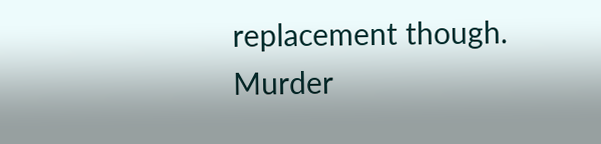replacement though. Murder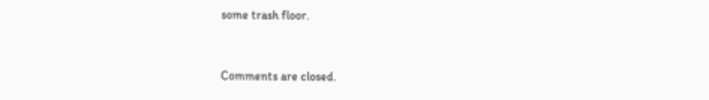some trash floor.


Comments are closed.